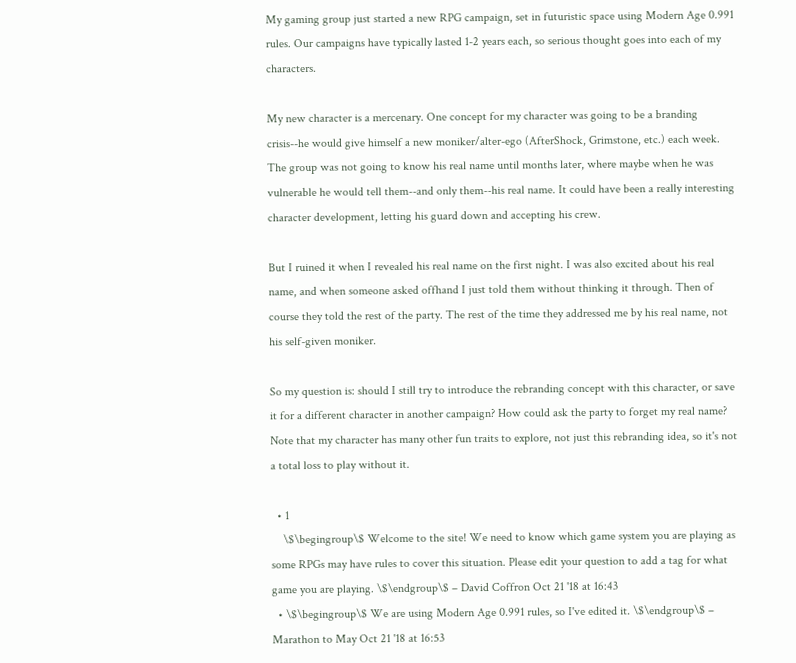My gaming group just started a new RPG campaign, set in futuristic space using Modern Age 0.991 rules. Our campaigns have typically lasted 1-2 years each, so serious thought goes into each of my characters.

My new character is a mercenary. One concept for my character was going to be a branding crisis--he would give himself a new moniker/alter-ego (AfterShock, Grimstone, etc.) each week. The group was not going to know his real name until months later, where maybe when he was vulnerable he would tell them--and only them--his real name. It could have been a really interesting character development, letting his guard down and accepting his crew.

But I ruined it when I revealed his real name on the first night. I was also excited about his real name, and when someone asked offhand I just told them without thinking it through. Then of course they told the rest of the party. The rest of the time they addressed me by his real name, not his self-given moniker.

So my question is: should I still try to introduce the rebranding concept with this character, or save it for a different character in another campaign? How could ask the party to forget my real name? Note that my character has many other fun traits to explore, not just this rebranding idea, so it's not a total loss to play without it.

  • 1
    \$\begingroup\$ Welcome to the site! We need to know which game system you are playing as some RPGs may have rules to cover this situation. Please edit your question to add a tag for what game you are playing. \$\endgroup\$ – David Coffron Oct 21 '18 at 16:43
  • \$\begingroup\$ We are using Modern Age 0.991 rules, so I've edited it. \$\endgroup\$ – Marathon to May Oct 21 '18 at 16:53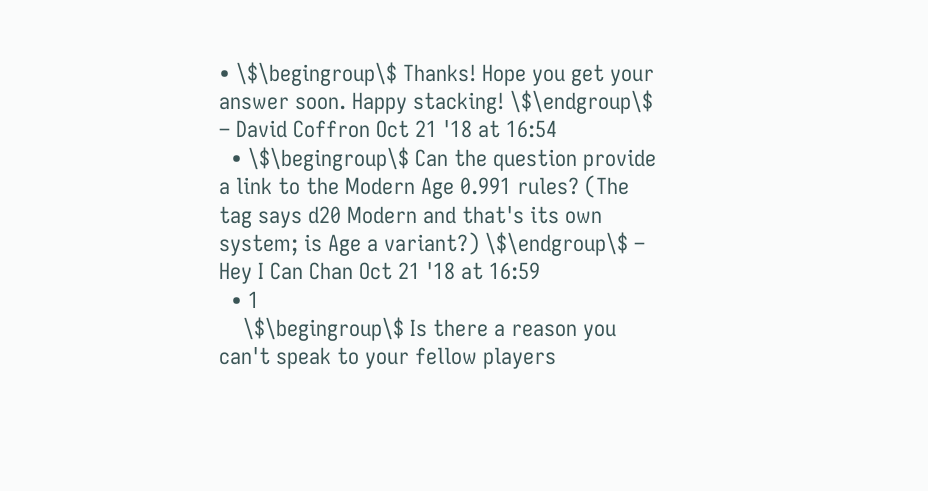• \$\begingroup\$ Thanks! Hope you get your answer soon. Happy stacking! \$\endgroup\$ – David Coffron Oct 21 '18 at 16:54
  • \$\begingroup\$ Can the question provide a link to the Modern Age 0.991 rules? (The tag says d20 Modern and that's its own system; is Age a variant?) \$\endgroup\$ – Hey I Can Chan Oct 21 '18 at 16:59
  • 1
    \$\begingroup\$ Is there a reason you can't speak to your fellow players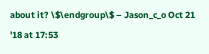about it? \$\endgroup\$ – Jason_c_o Oct 21 '18 at 17:53